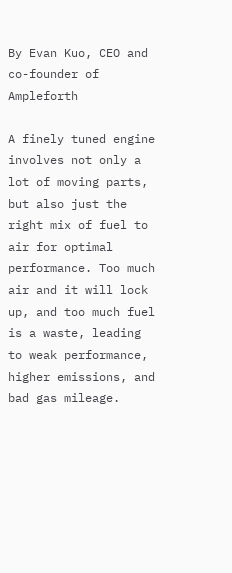By Evan Kuo, CEO and co-founder of Ampleforth

A finely tuned engine involves not only a lot of moving parts, but also just the right mix of fuel to air for optimal performance. Too much air and it will lock up, and too much fuel is a waste, leading to weak performance, higher emissions, and bad gas mileage.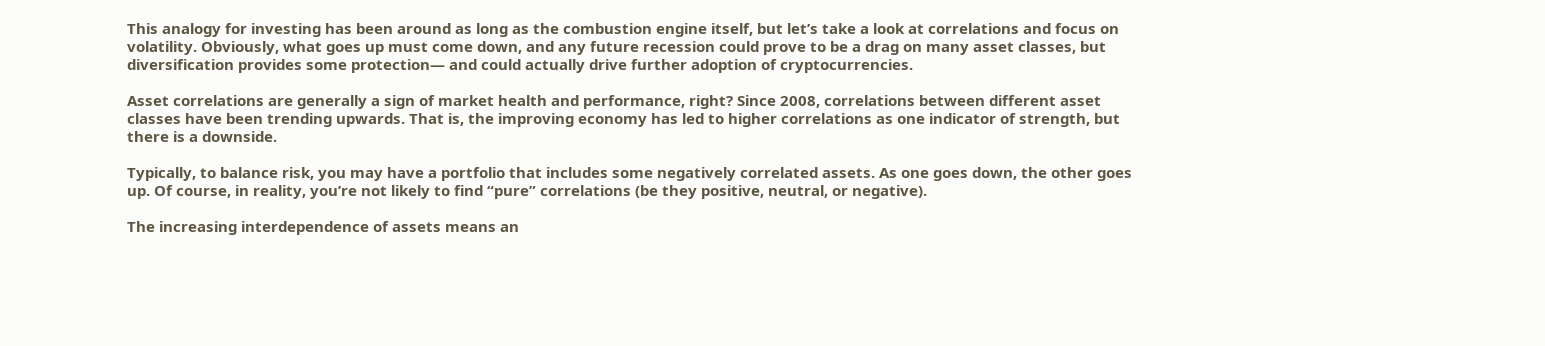This analogy for investing has been around as long as the combustion engine itself, but let’s take a look at correlations and focus on volatility. Obviously, what goes up must come down, and any future recession could prove to be a drag on many asset classes, but diversification provides some protection— and could actually drive further adoption of cryptocurrencies.

Asset correlations are generally a sign of market health and performance, right? Since 2008, correlations between different asset classes have been trending upwards. That is, the improving economy has led to higher correlations as one indicator of strength, but there is a downside.

Typically, to balance risk, you may have a portfolio that includes some negatively correlated assets. As one goes down, the other goes up. Of course, in reality, you’re not likely to find “pure” correlations (be they positive, neutral, or negative).

The increasing interdependence of assets means an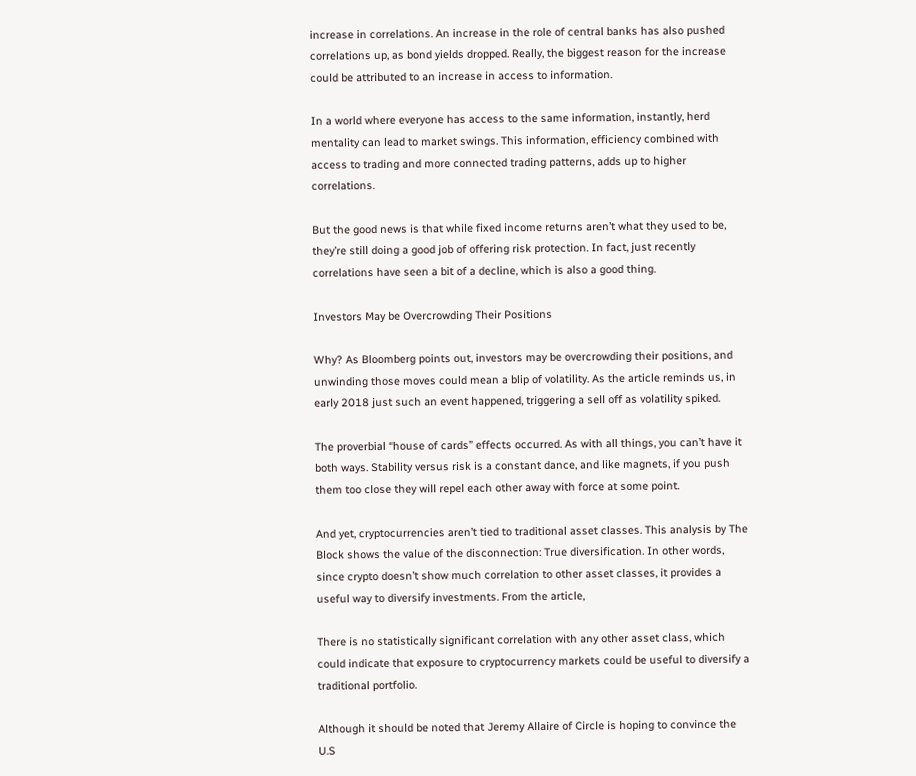increase in correlations. An increase in the role of central banks has also pushed correlations up, as bond yields dropped. Really, the biggest reason for the increase could be attributed to an increase in access to information.

In a world where everyone has access to the same information, instantly, herd mentality can lead to market swings. This information, efficiency combined with access to trading and more connected trading patterns, adds up to higher correlations.

But the good news is that while fixed income returns aren’t what they used to be, they’re still doing a good job of offering risk protection. In fact, just recently correlations have seen a bit of a decline, which is also a good thing.

Investors May be Overcrowding Their Positions

Why? As Bloomberg points out, investors may be overcrowding their positions, and unwinding those moves could mean a blip of volatility. As the article reminds us, in early 2018 just such an event happened, triggering a sell off as volatility spiked.

The proverbial “house of cards” effects occurred. As with all things, you can’t have it both ways. Stability versus risk is a constant dance, and like magnets, if you push them too close they will repel each other away with force at some point.

And yet, cryptocurrencies aren’t tied to traditional asset classes. This analysis by The Block shows the value of the disconnection: True diversification. In other words, since crypto doesn’t show much correlation to other asset classes, it provides a useful way to diversify investments. From the article,

There is no statistically significant correlation with any other asset class, which could indicate that exposure to cryptocurrency markets could be useful to diversify a traditional portfolio.

Although it should be noted that Jeremy Allaire of Circle is hoping to convince the U.S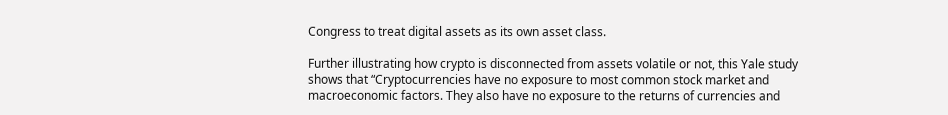Congress to treat digital assets as its own asset class.

Further illustrating how crypto is disconnected from assets volatile or not, this Yale study shows that “Cryptocurrencies have no exposure to most common stock market and macroeconomic factors. They also have no exposure to the returns of currencies and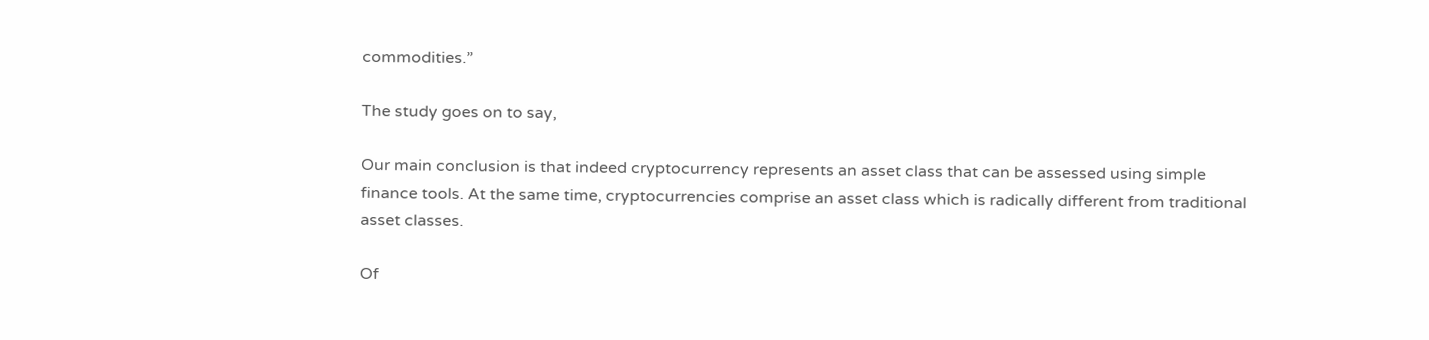commodities.”

The study goes on to say,

Our main conclusion is that indeed cryptocurrency represents an asset class that can be assessed using simple finance tools. At the same time, cryptocurrencies comprise an asset class which is radically different from traditional asset classes.

Of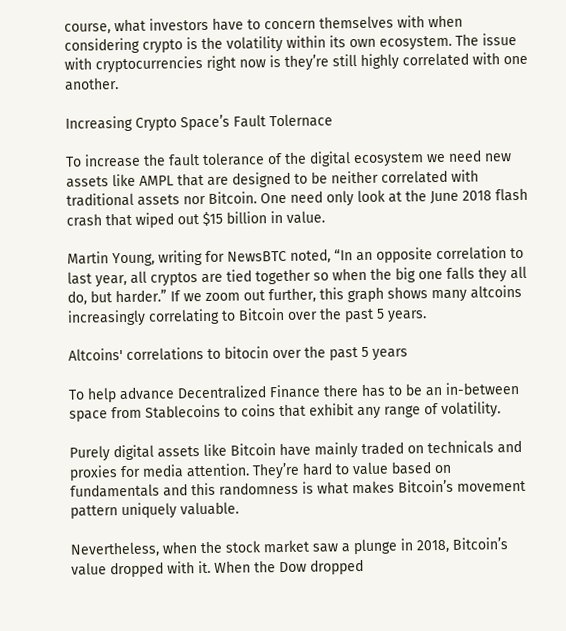course, what investors have to concern themselves with when considering crypto is the volatility within its own ecosystem. The issue with cryptocurrencies right now is they’re still highly correlated with one another.

Increasing Crypto Space’s Fault Tolernace

To increase the fault tolerance of the digital ecosystem we need new assets like AMPL that are designed to be neither correlated with traditional assets nor Bitcoin. One need only look at the June 2018 flash crash that wiped out $15 billion in value.

Martin Young, writing for NewsBTC noted, “In an opposite correlation to last year, all cryptos are tied together so when the big one falls they all do, but harder.” If we zoom out further, this graph shows many altcoins increasingly correlating to Bitcoin over the past 5 years.

Altcoins' correlations to bitocin over the past 5 years

To help advance Decentralized Finance there has to be an in-between space from Stablecoins to coins that exhibit any range of volatility.

Purely digital assets like Bitcoin have mainly traded on technicals and proxies for media attention. They’re hard to value based on fundamentals and this randomness is what makes Bitcoin’s movement pattern uniquely valuable.

Nevertheless, when the stock market saw a plunge in 2018, Bitcoin’s value dropped with it. When the Dow dropped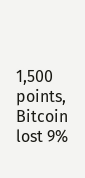1,500 points, Bitcoin lost 9%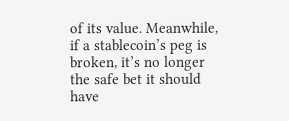of its value. Meanwhile, if a stablecoin’s peg is broken, it’s no longer the safe bet it should have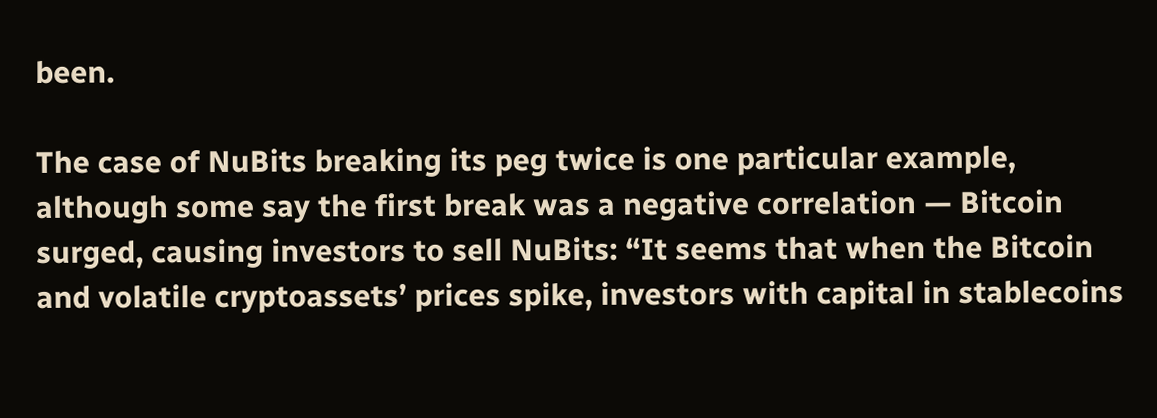been.

The case of NuBits breaking its peg twice is one particular example, although some say the first break was a negative correlation — Bitcoin surged, causing investors to sell NuBits: “It seems that when the Bitcoin and volatile cryptoassets’ prices spike, investors with capital in stablecoins